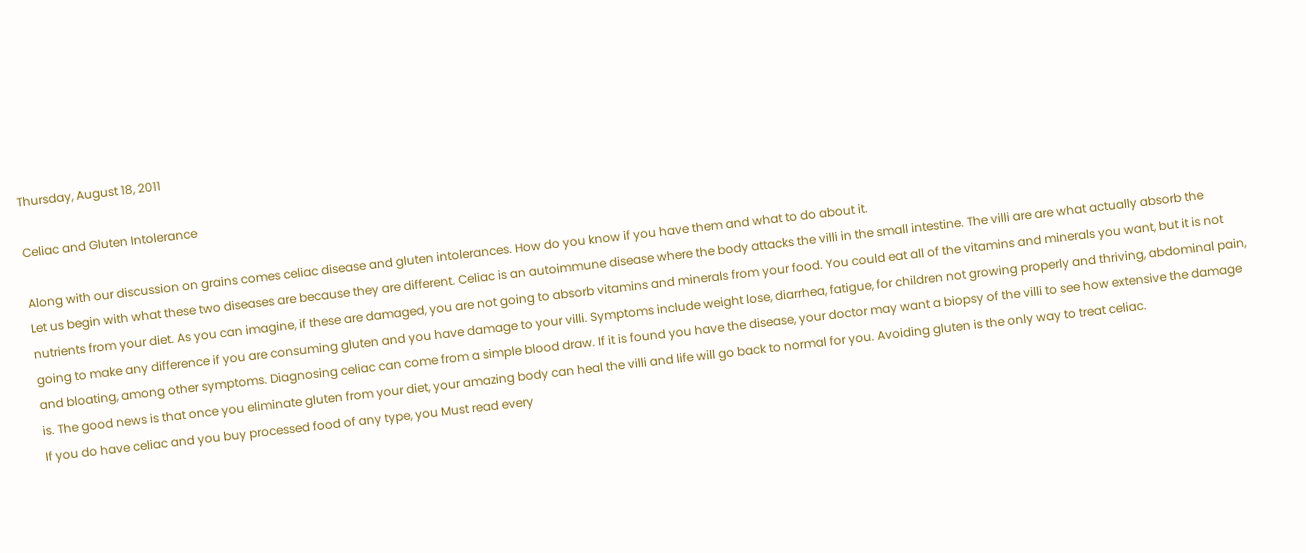Thursday, August 18, 2011

Celiac and Gluten Intolerance

Along with our discussion on grains comes celiac disease and gluten intolerances. How do you know if you have them and what to do about it.
Let us begin with what these two diseases are because they are different. Celiac is an autoimmune disease where the body attacks the villi in the small intestine. The villi are are what actually absorb the nutrients from your diet. As you can imagine, if these are damaged, you are not going to absorb vitamins and minerals from your food. You could eat all of the vitamins and minerals you want, but it is not going to make any difference if you are consuming gluten and you have damage to your villi. Symptoms include weight lose, diarrhea, fatigue, for children not growing properly and thriving, abdominal pain, and bloating, among other symptoms. Diagnosing celiac can come from a simple blood draw. If it is found you have the disease, your doctor may want a biopsy of the villi to see how extensive the damage is. The good news is that once you eliminate gluten from your diet, your amazing body can heal the villi and life will go back to normal for you. Avoiding gluten is the only way to treat celiac.
If you do have celiac and you buy processed food of any type, you Must read every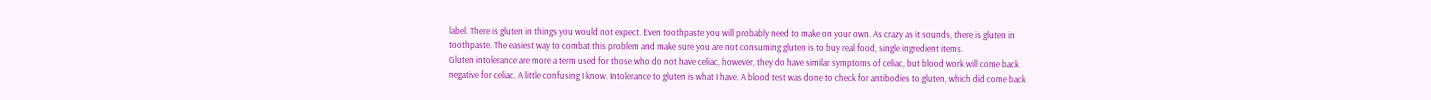label. There is gluten in things you would not expect. Even toothpaste you will probably need to make on your own. As crazy as it sounds, there is gluten in toothpaste. The easiest way to combat this problem and make sure you are not consuming gluten is to buy real food, single ingredient items.
Gluten intolerance are more a term used for those who do not have celiac, however, they do have similar symptoms of celiac, but blood work will come back negative for celiac. A little confusing I know. Intolerance to gluten is what I have. A blood test was done to check for antibodies to gluten, which did come back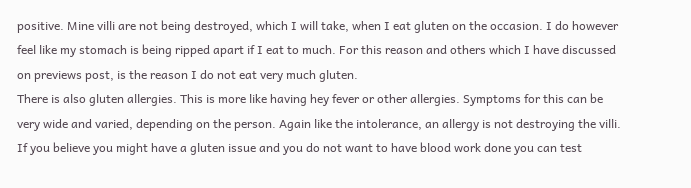positive. Mine villi are not being destroyed, which I will take, when I eat gluten on the occasion. I do however feel like my stomach is being ripped apart if I eat to much. For this reason and others which I have discussed on previews post, is the reason I do not eat very much gluten.
There is also gluten allergies. This is more like having hey fever or other allergies. Symptoms for this can be very wide and varied, depending on the person. Again like the intolerance, an allergy is not destroying the villi.
If you believe you might have a gluten issue and you do not want to have blood work done you can test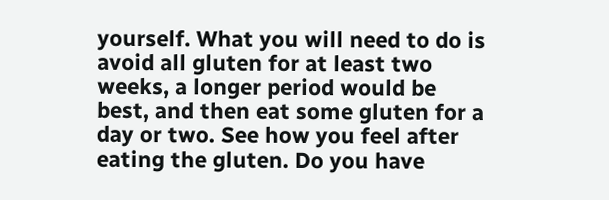yourself. What you will need to do is avoid all gluten for at least two weeks, a longer period would be best, and then eat some gluten for a day or two. See how you feel after eating the gluten. Do you have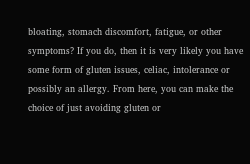bloating, stomach discomfort, fatigue, or other symptoms? If you do, then it is very likely you have some form of gluten issues, celiac, intolerance or possibly an allergy. From here, you can make the choice of just avoiding gluten or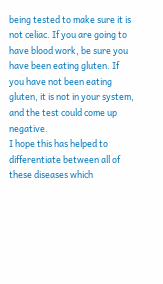being tested to make sure it is not celiac. If you are going to have blood work, be sure you have been eating gluten. If you have not been eating gluten, it is not in your system, and the test could come up negative.
I hope this has helped to differentiate between all of these diseases which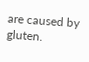are caused by gluten.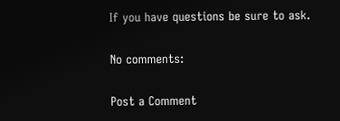If you have questions be sure to ask.

No comments:

Post a Comment